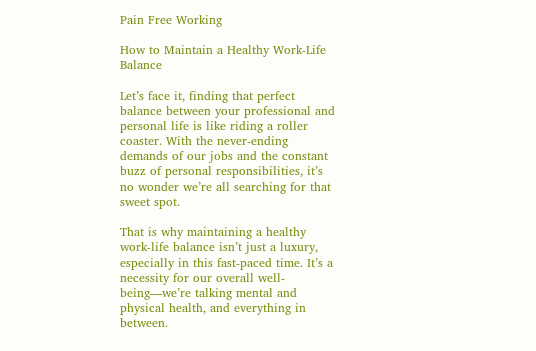Pain Free Working

How to Maintain a Healthy Work-Life Balance

Let’s face it, finding that perfect balance between your professional and personal life is like riding a roller coaster. With the never-ending demands of our jobs and the constant buzz of personal responsibilities, it’s no wonder we’re all searching for that sweet spot.

That is why maintaining a healthy work-life balance isn’t just a luxury, especially in this fast-paced time. It’s a necessity for our overall well-being—we’re talking mental and physical health, and everything in between.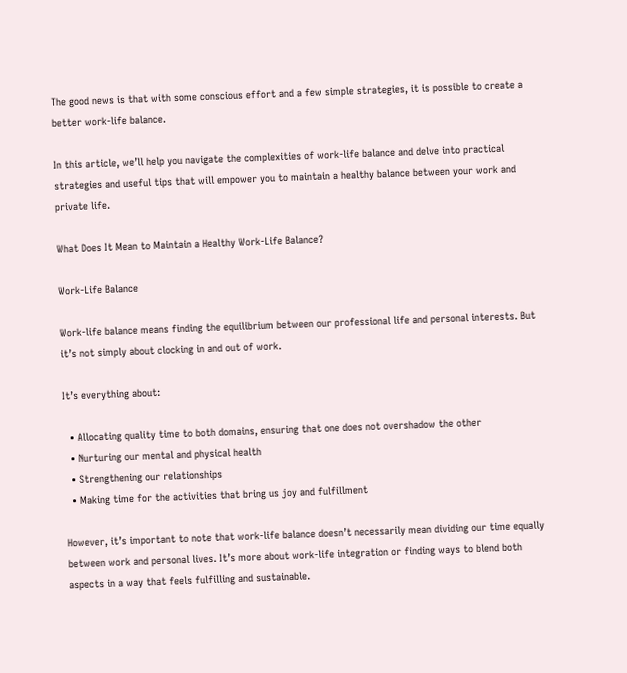The good news is that with some conscious effort and a few simple strategies, it is possible to create a better work-life balance.

In this article, we’ll help you navigate the complexities of work-life balance and delve into practical strategies and useful tips that will empower you to maintain a healthy balance between your work and private life.

What Does It Mean to Maintain a Healthy Work-Life Balance?

Work-Life Balance

Work-life balance means finding the equilibrium between our professional life and personal interests. But it’s not simply about clocking in and out of work.

It’s everything about:

  • Allocating quality time to both domains, ensuring that one does not overshadow the other
  • Nurturing our mental and physical health
  • Strengthening our relationships
  • Making time for the activities that bring us joy and fulfillment

However, it’s important to note that work-life balance doesn’t necessarily mean dividing our time equally between work and personal lives. It’s more about work-life integration or finding ways to blend both aspects in a way that feels fulfilling and sustainable.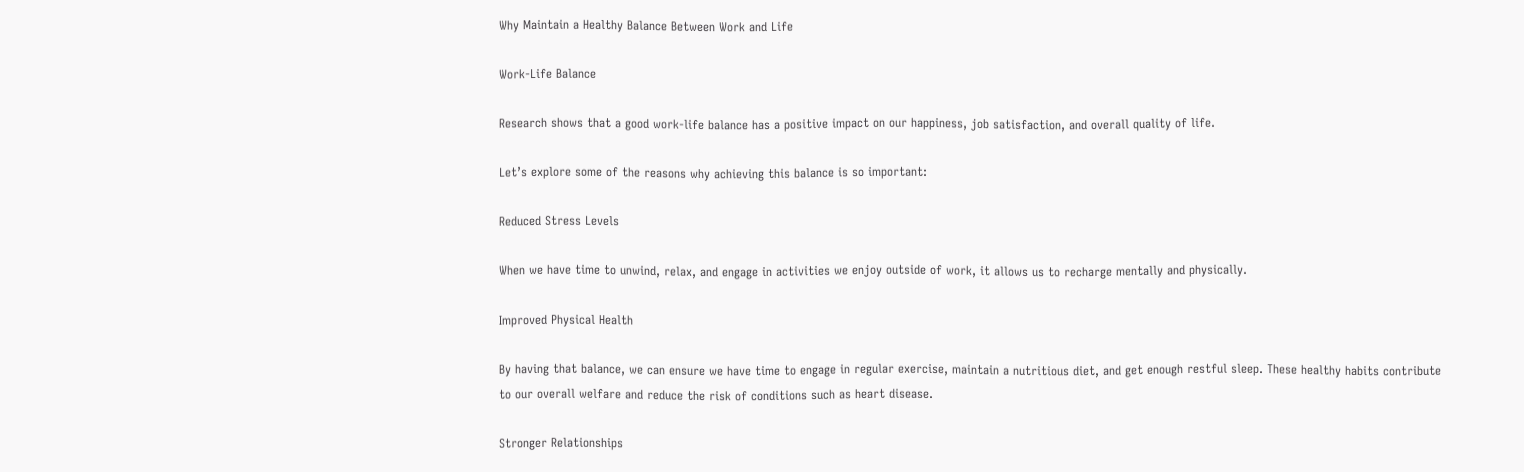Why Maintain a Healthy Balance Between Work and Life

Work-Life Balance

Research shows that a good work-life balance has a positive impact on our happiness, job satisfaction, and overall quality of life.

Let’s explore some of the reasons why achieving this balance is so important:

Reduced Stress Levels

When we have time to unwind, relax, and engage in activities we enjoy outside of work, it allows us to recharge mentally and physically.

Improved Physical Health

By having that balance, we can ensure we have time to engage in regular exercise, maintain a nutritious diet, and get enough restful sleep. These healthy habits contribute to our overall welfare and reduce the risk of conditions such as heart disease.

Stronger Relationships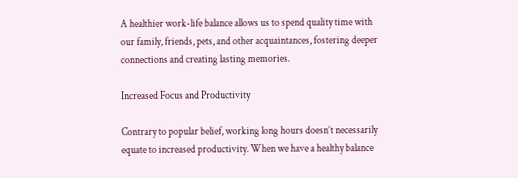A healthier work-life balance allows us to spend quality time with our family, friends, pets, and other acquaintances, fostering deeper connections and creating lasting memories.

Increased Focus and Productivity

Contrary to popular belief, working long hours doesn’t necessarily equate to increased productivity. When we have a healthy balance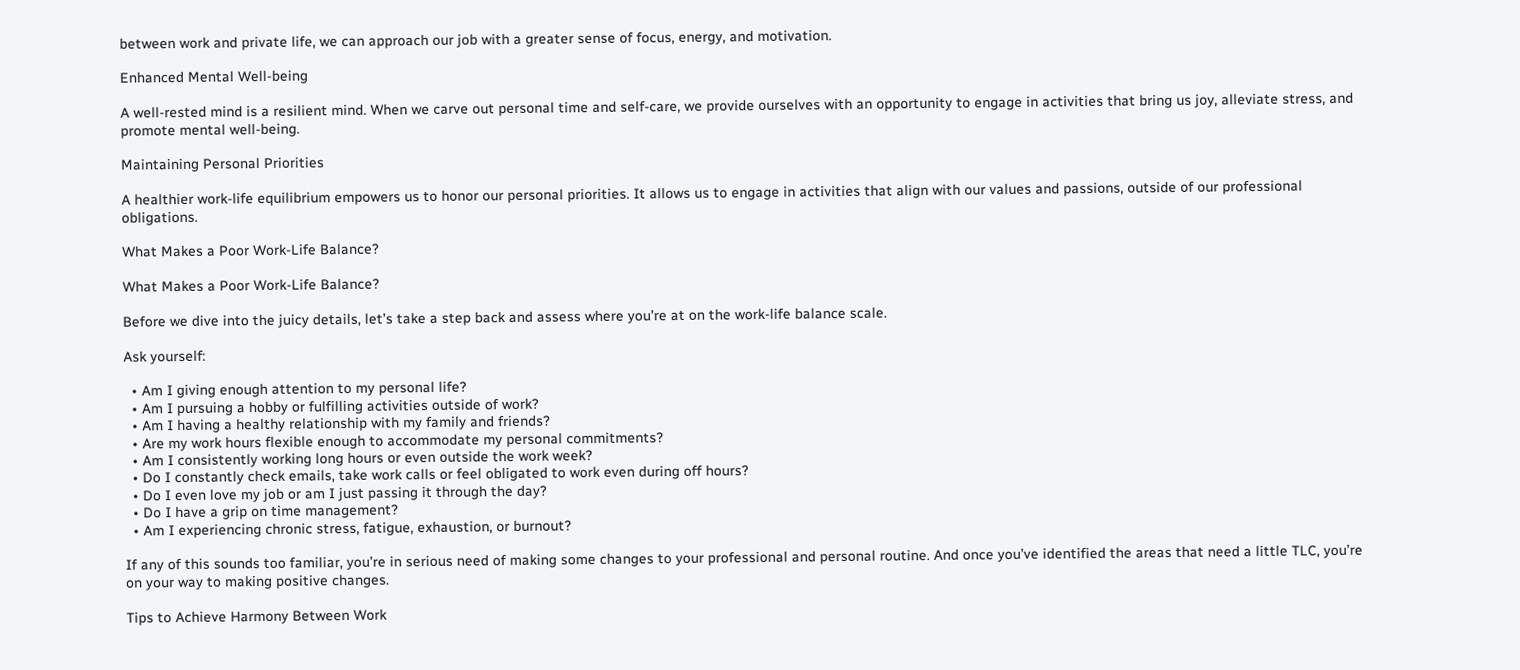between work and private life, we can approach our job with a greater sense of focus, energy, and motivation.

Enhanced Mental Well-being

A well-rested mind is a resilient mind. When we carve out personal time and self-care, we provide ourselves with an opportunity to engage in activities that bring us joy, alleviate stress, and promote mental well-being.

Maintaining Personal Priorities

A healthier work-life equilibrium empowers us to honor our personal priorities. It allows us to engage in activities that align with our values and passions, outside of our professional obligations.

What Makes a Poor Work-Life Balance?

What Makes a Poor Work-Life Balance?

Before we dive into the juicy details, let’s take a step back and assess where you’re at on the work-life balance scale.

Ask yourself:

  • Am I giving enough attention to my personal life?
  • Am I pursuing a hobby or fulfilling activities outside of work?
  • Am I having a healthy relationship with my family and friends?
  • Are my work hours flexible enough to accommodate my personal commitments?
  • Am I consistently working long hours or even outside the work week?
  • Do I constantly check emails, take work calls or feel obligated to work even during off hours?
  • Do I even love my job or am I just passing it through the day?
  • Do I have a grip on time management?
  • Am I experiencing chronic stress, fatigue, exhaustion, or burnout?

If any of this sounds too familiar, you’re in serious need of making some changes to your professional and personal routine. And once you’ve identified the areas that need a little TLC, you’re on your way to making positive changes.

Tips to Achieve Harmony Between Work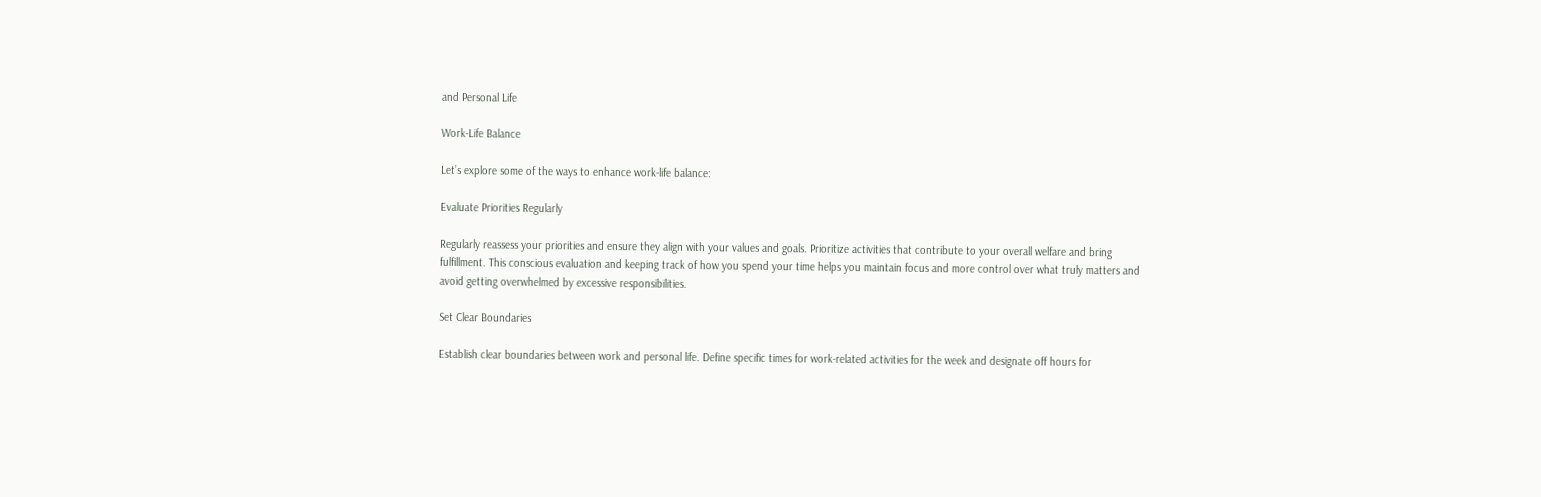and Personal Life

Work-Life Balance

Let’s explore some of the ways to enhance work-life balance:

Evaluate Priorities Regularly

Regularly reassess your priorities and ensure they align with your values and goals. Prioritize activities that contribute to your overall welfare and bring fulfillment. This conscious evaluation and keeping track of how you spend your time helps you maintain focus and more control over what truly matters and avoid getting overwhelmed by excessive responsibilities.

Set Clear Boundaries

Establish clear boundaries between work and personal life. Define specific times for work-related activities for the week and designate off hours for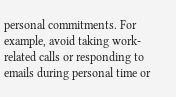personal commitments. For example, avoid taking work-related calls or responding to emails during personal time or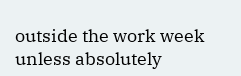outside the work week unless absolutely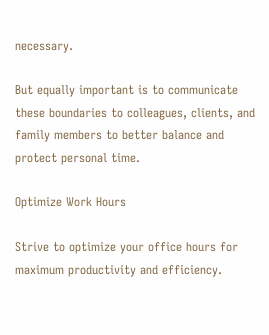necessary.

But equally important is to communicate these boundaries to colleagues, clients, and family members to better balance and protect personal time.

Optimize Work Hours

Strive to optimize your office hours for maximum productivity and efficiency.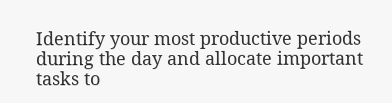Identify your most productive periods during the day and allocate important tasks to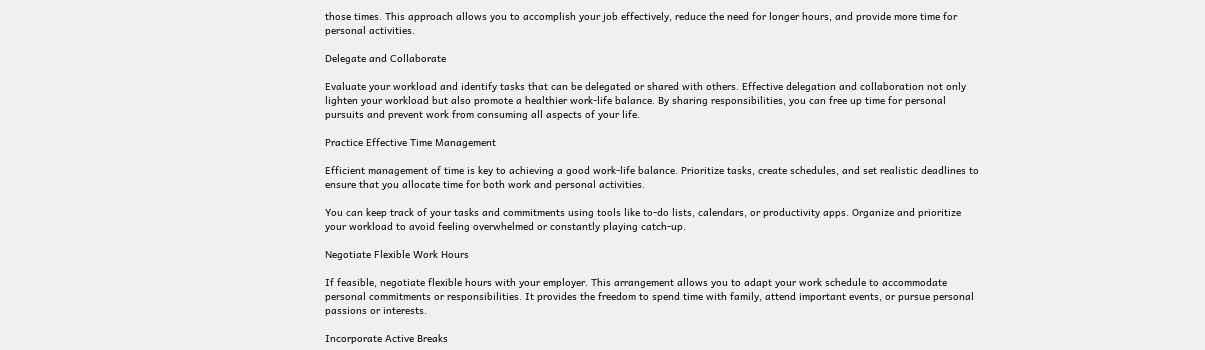those times. This approach allows you to accomplish your job effectively, reduce the need for longer hours, and provide more time for personal activities.

Delegate and Collaborate

Evaluate your workload and identify tasks that can be delegated or shared with others. Effective delegation and collaboration not only lighten your workload but also promote a healthier work-life balance. By sharing responsibilities, you can free up time for personal pursuits and prevent work from consuming all aspects of your life.

Practice Effective Time Management

Efficient management of time is key to achieving a good work-life balance. Prioritize tasks, create schedules, and set realistic deadlines to ensure that you allocate time for both work and personal activities.

You can keep track of your tasks and commitments using tools like to-do lists, calendars, or productivity apps. Organize and prioritize your workload to avoid feeling overwhelmed or constantly playing catch-up.

Negotiate Flexible Work Hours

If feasible, negotiate flexible hours with your employer. This arrangement allows you to adapt your work schedule to accommodate personal commitments or responsibilities. It provides the freedom to spend time with family, attend important events, or pursue personal passions or interests.

Incorporate Active Breaks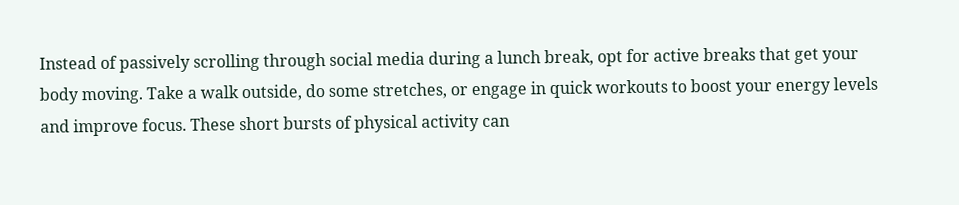Instead of passively scrolling through social media during a lunch break, opt for active breaks that get your body moving. Take a walk outside, do some stretches, or engage in quick workouts to boost your energy levels and improve focus. These short bursts of physical activity can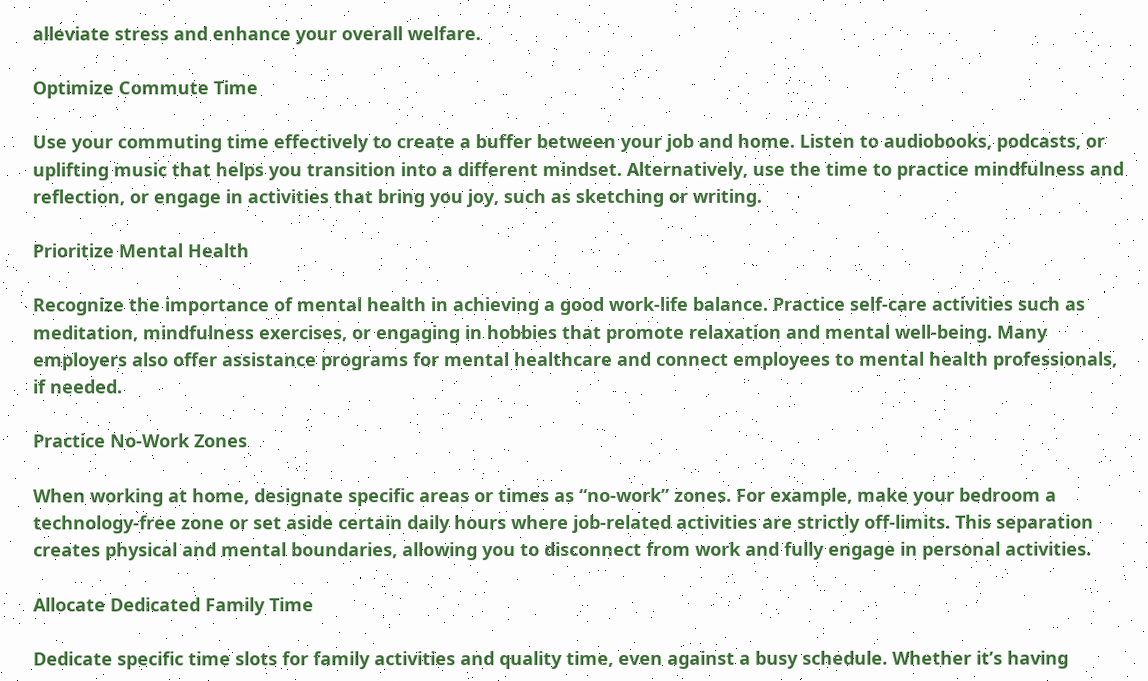alleviate stress and enhance your overall welfare.

Optimize Commute Time

Use your commuting time effectively to create a buffer between your job and home. Listen to audiobooks, podcasts, or uplifting music that helps you transition into a different mindset. Alternatively, use the time to practice mindfulness and reflection, or engage in activities that bring you joy, such as sketching or writing.

Prioritize Mental Health

Recognize the importance of mental health in achieving a good work-life balance. Practice self-care activities such as meditation, mindfulness exercises, or engaging in hobbies that promote relaxation and mental well-being. Many employers also offer assistance programs for mental healthcare and connect employees to mental health professionals, if needed.

Practice No-Work Zones

When working at home, designate specific areas or times as “no-work” zones. For example, make your bedroom a technology-free zone or set aside certain daily hours where job-related activities are strictly off-limits. This separation creates physical and mental boundaries, allowing you to disconnect from work and fully engage in personal activities.

Allocate Dedicated Family Time

Dedicate specific time slots for family activities and quality time, even against a busy schedule. Whether it’s having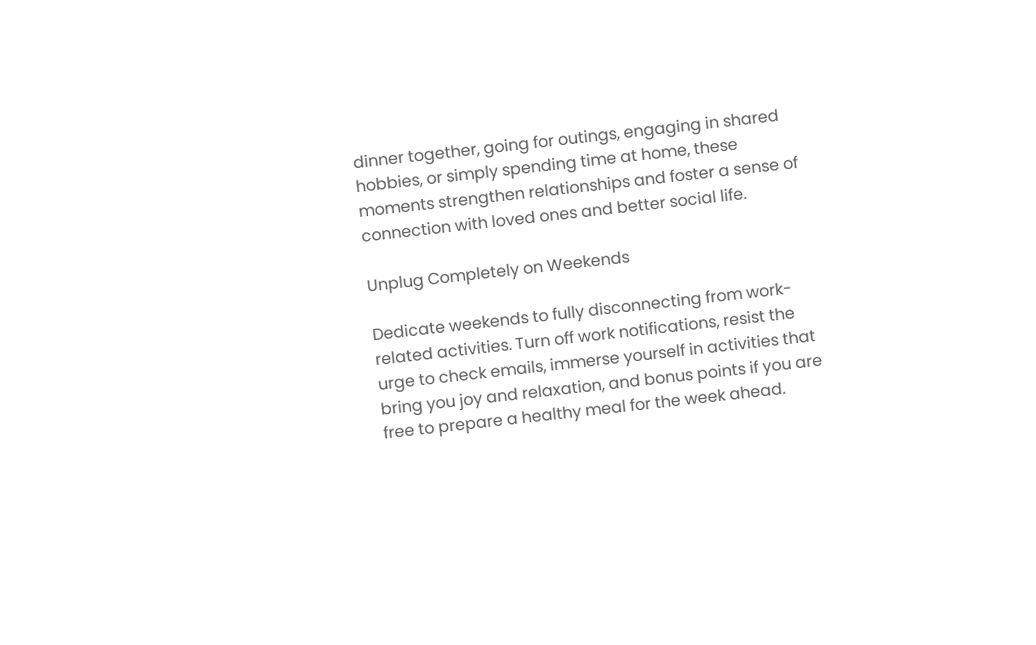dinner together, going for outings, engaging in shared hobbies, or simply spending time at home, these moments strengthen relationships and foster a sense of connection with loved ones and better social life.

Unplug Completely on Weekends

Dedicate weekends to fully disconnecting from work-related activities. Turn off work notifications, resist the urge to check emails, immerse yourself in activities that bring you joy and relaxation, and bonus points if you are free to prepare a healthy meal for the week ahead.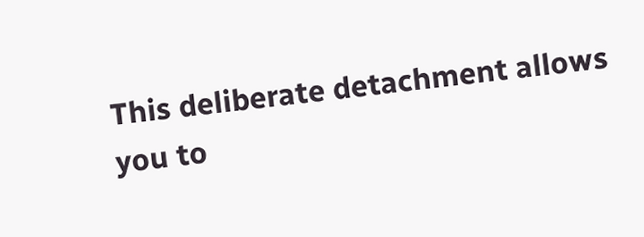This deliberate detachment allows you to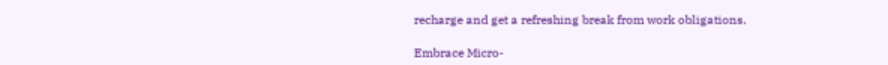recharge and get a refreshing break from work obligations.

Embrace Micro-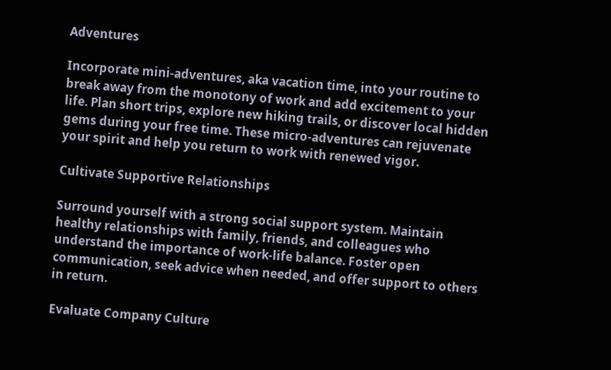Adventures

Incorporate mini-adventures, aka vacation time, into your routine to break away from the monotony of work and add excitement to your life. Plan short trips, explore new hiking trails, or discover local hidden gems during your free time. These micro-adventures can rejuvenate your spirit and help you return to work with renewed vigor.

Cultivate Supportive Relationships

Surround yourself with a strong social support system. Maintain healthy relationships with family, friends, and colleagues who understand the importance of work-life balance. Foster open communication, seek advice when needed, and offer support to others in return.

Evaluate Company Culture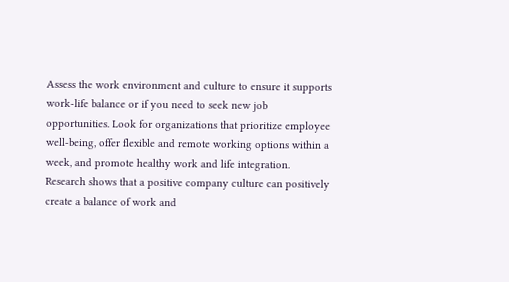Assess the work environment and culture to ensure it supports work-life balance or if you need to seek new job opportunities. Look for organizations that prioritize employee well-being, offer flexible and remote working options within a week, and promote healthy work and life integration. Research shows that a positive company culture can positively create a balance of work and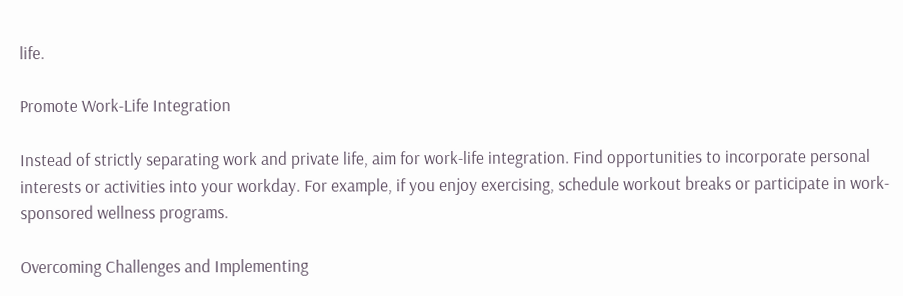life.

Promote Work-Life Integration

Instead of strictly separating work and private life, aim for work-life integration. Find opportunities to incorporate personal interests or activities into your workday. For example, if you enjoy exercising, schedule workout breaks or participate in work-sponsored wellness programs.

Overcoming Challenges and Implementing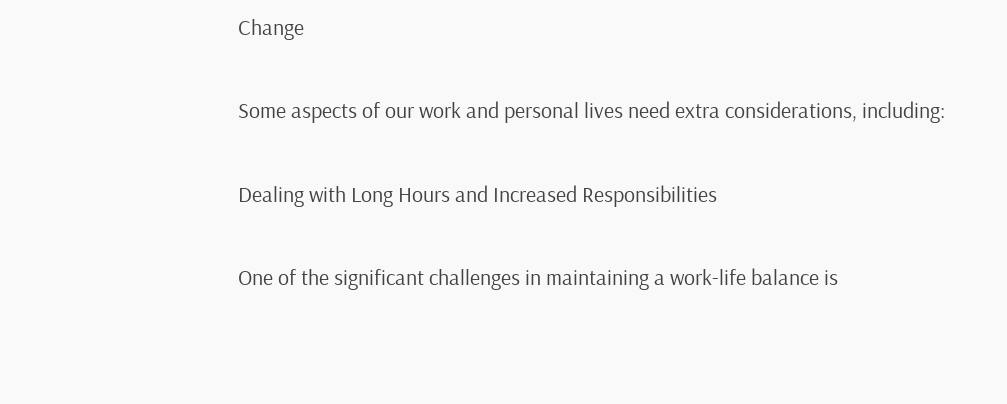Change

Some aspects of our work and personal lives need extra considerations, including:

Dealing with Long Hours and Increased Responsibilities

One of the significant challenges in maintaining a work-life balance is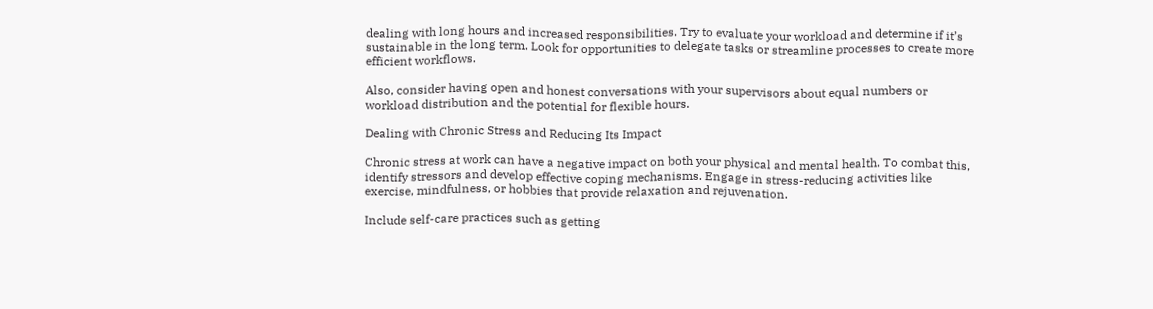dealing with long hours and increased responsibilities. Try to evaluate your workload and determine if it’s sustainable in the long term. Look for opportunities to delegate tasks or streamline processes to create more efficient workflows.

Also, consider having open and honest conversations with your supervisors about equal numbers or workload distribution and the potential for flexible hours.

Dealing with Chronic Stress and Reducing Its Impact

Chronic stress at work can have a negative impact on both your physical and mental health. To combat this, identify stressors and develop effective coping mechanisms. Engage in stress-reducing activities like exercise, mindfulness, or hobbies that provide relaxation and rejuvenation.

Include self-care practices such as getting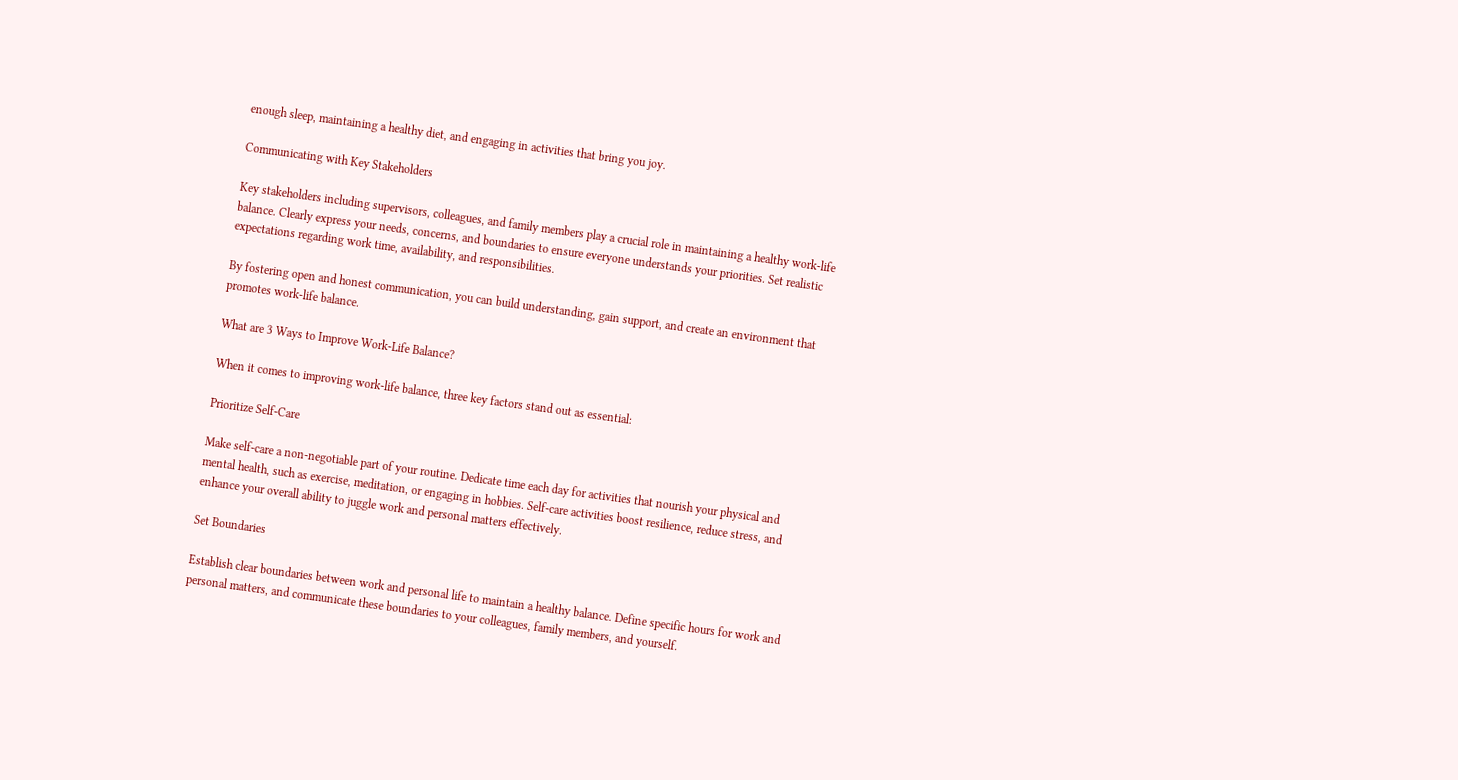enough sleep, maintaining a healthy diet, and engaging in activities that bring you joy.

Communicating with Key Stakeholders

Key stakeholders including supervisors, colleagues, and family members play a crucial role in maintaining a healthy work-life balance. Clearly express your needs, concerns, and boundaries to ensure everyone understands your priorities. Set realistic expectations regarding work time, availability, and responsibilities.

By fostering open and honest communication, you can build understanding, gain support, and create an environment that promotes work-life balance.

What are 3 Ways to Improve Work-Life Balance?

When it comes to improving work-life balance, three key factors stand out as essential:

Prioritize Self-Care

Make self-care a non-negotiable part of your routine. Dedicate time each day for activities that nourish your physical and mental health, such as exercise, meditation, or engaging in hobbies. Self-care activities boost resilience, reduce stress, and enhance your overall ability to juggle work and personal matters effectively.

Set Boundaries

Establish clear boundaries between work and personal life to maintain a healthy balance. Define specific hours for work and personal matters, and communicate these boundaries to your colleagues, family members, and yourself.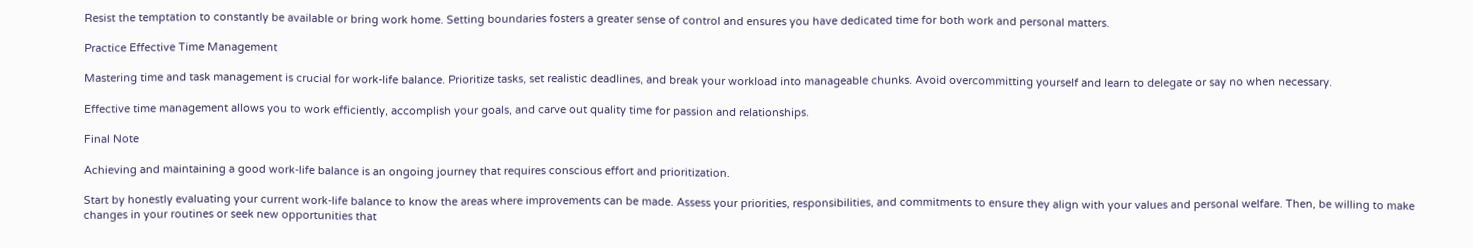Resist the temptation to constantly be available or bring work home. Setting boundaries fosters a greater sense of control and ensures you have dedicated time for both work and personal matters.

Practice Effective Time Management

Mastering time and task management is crucial for work-life balance. Prioritize tasks, set realistic deadlines, and break your workload into manageable chunks. Avoid overcommitting yourself and learn to delegate or say no when necessary.

Effective time management allows you to work efficiently, accomplish your goals, and carve out quality time for passion and relationships.

Final Note

Achieving and maintaining a good work-life balance is an ongoing journey that requires conscious effort and prioritization.

Start by honestly evaluating your current work-life balance to know the areas where improvements can be made. Assess your priorities, responsibilities, and commitments to ensure they align with your values and personal welfare. Then, be willing to make changes in your routines or seek new opportunities that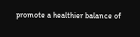promote a healthier balance of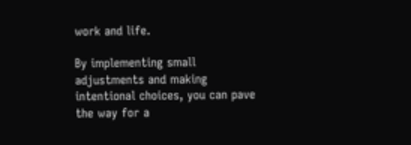work and life.

By implementing small adjustments and making intentional choices, you can pave the way for a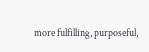more fulfilling, purposeful,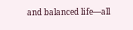and balanced life—all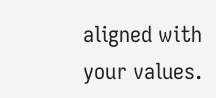aligned with your values.